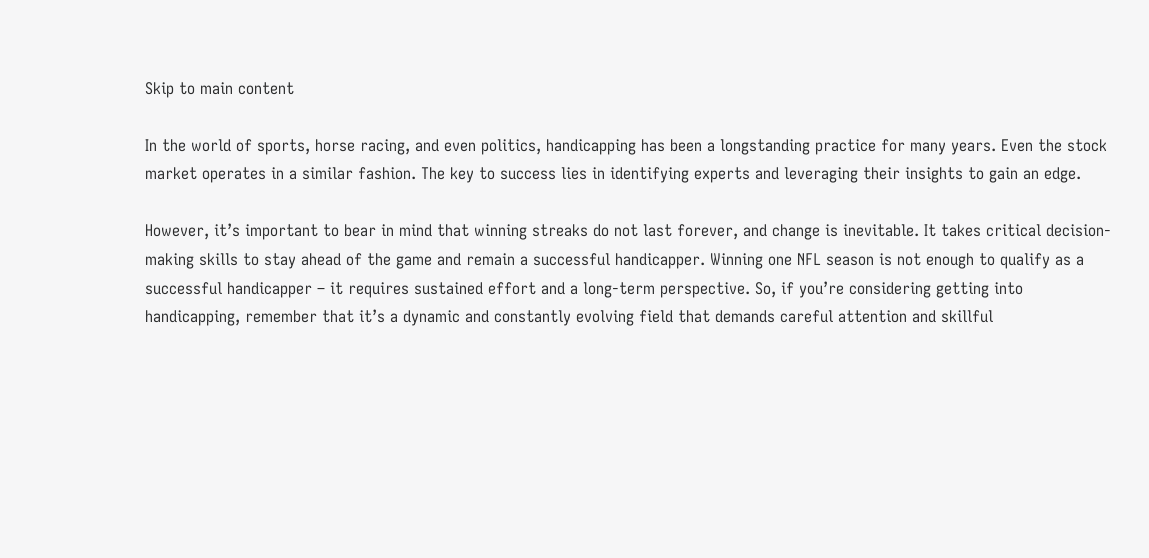Skip to main content

In the world of sports, horse racing, and even politics, handicapping has been a longstanding practice for many years. Even the stock market operates in a similar fashion. The key to success lies in identifying experts and leveraging their insights to gain an edge.

However, it’s important to bear in mind that winning streaks do not last forever, and change is inevitable. It takes critical decision-making skills to stay ahead of the game and remain a successful handicapper. Winning one NFL season is not enough to qualify as a successful handicapper – it requires sustained effort and a long-term perspective. So, if you’re considering getting into handicapping, remember that it’s a dynamic and constantly evolving field that demands careful attention and skillful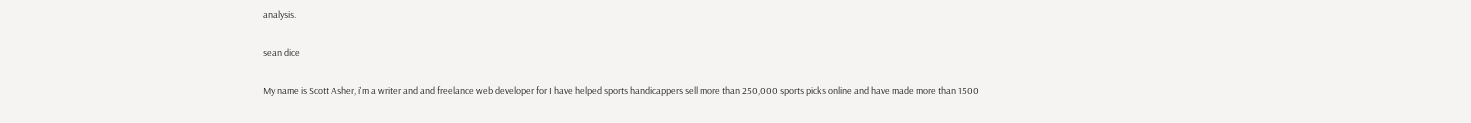analysis.

sean dice

My name is Scott Asher, i'm a writer and and freelance web developer for I have helped sports handicappers sell more than 250,000 sports picks online and have made more than 1500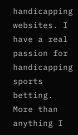handicapping websites. I have a real passion for handicapping sports betting. More than anything I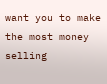want you to make the most money selling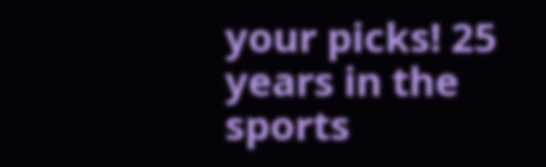your picks! 25 years in the sports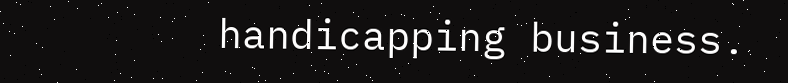handicapping business.